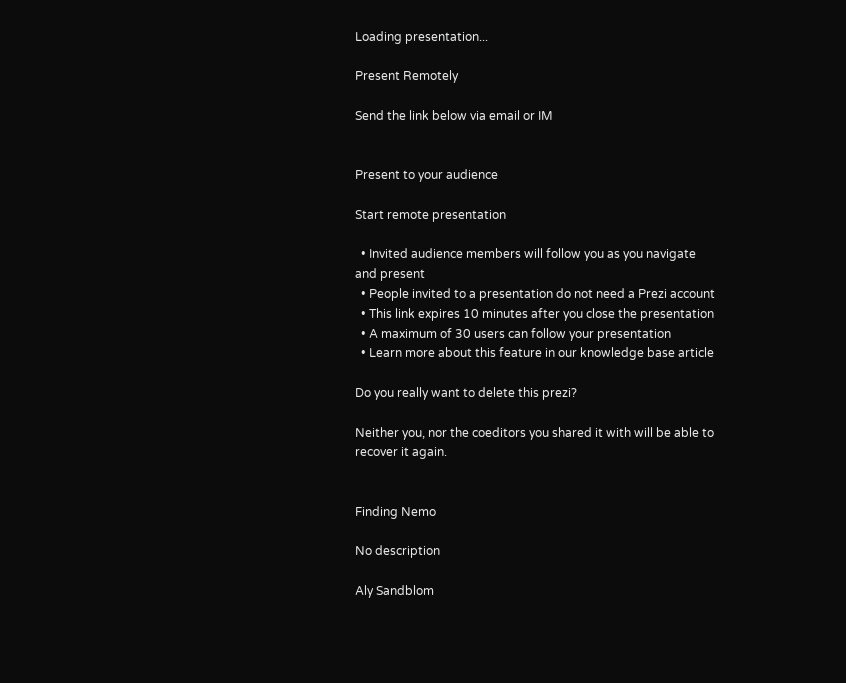Loading presentation...

Present Remotely

Send the link below via email or IM


Present to your audience

Start remote presentation

  • Invited audience members will follow you as you navigate and present
  • People invited to a presentation do not need a Prezi account
  • This link expires 10 minutes after you close the presentation
  • A maximum of 30 users can follow your presentation
  • Learn more about this feature in our knowledge base article

Do you really want to delete this prezi?

Neither you, nor the coeditors you shared it with will be able to recover it again.


Finding Nemo

No description

Aly Sandblom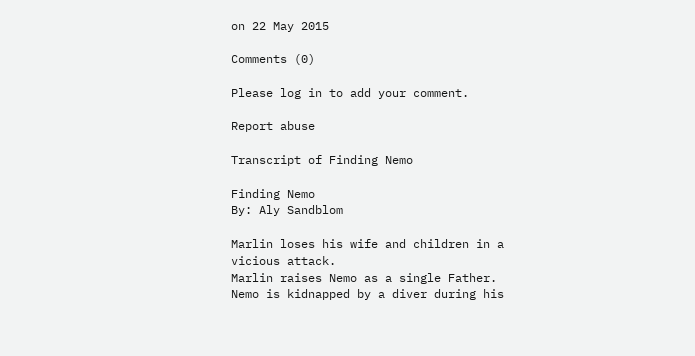on 22 May 2015

Comments (0)

Please log in to add your comment.

Report abuse

Transcript of Finding Nemo

Finding Nemo
By: Aly Sandblom

Marlin loses his wife and children in a vicious attack.
Marlin raises Nemo as a single Father.
Nemo is kidnapped by a diver during his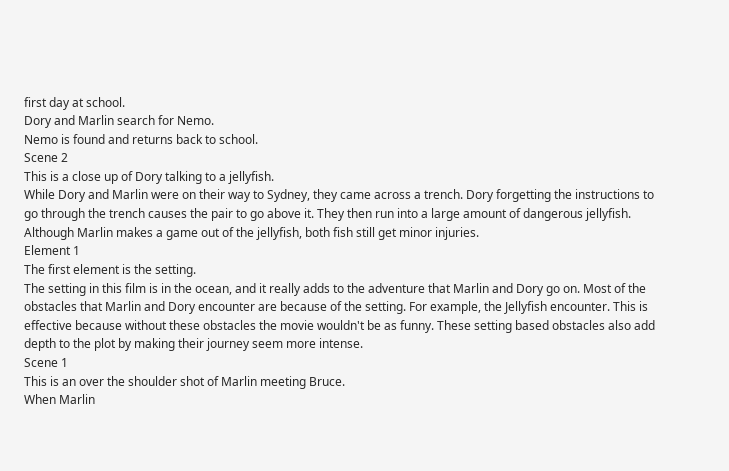first day at school.
Dory and Marlin search for Nemo.
Nemo is found and returns back to school.
Scene 2
This is a close up of Dory talking to a jellyfish.
While Dory and Marlin were on their way to Sydney, they came across a trench. Dory forgetting the instructions to go through the trench causes the pair to go above it. They then run into a large amount of dangerous jellyfish. Although Marlin makes a game out of the jellyfish, both fish still get minor injuries.
Element 1
The first element is the setting.
The setting in this film is in the ocean, and it really adds to the adventure that Marlin and Dory go on. Most of the obstacles that Marlin and Dory encounter are because of the setting. For example, the Jellyfish encounter. This is effective because without these obstacles the movie wouldn't be as funny. These setting based obstacles also add depth to the plot by making their journey seem more intense.
Scene 1
This is an over the shoulder shot of Marlin meeting Bruce.
When Marlin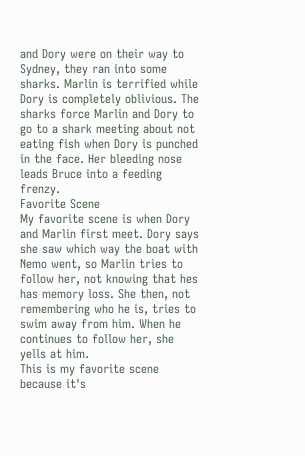and Dory were on their way to Sydney, they ran into some sharks. Marlin is terrified while Dory is completely oblivious. The sharks force Marlin and Dory to go to a shark meeting about not eating fish when Dory is punched in the face. Her bleeding nose leads Bruce into a feeding frenzy.
Favorite Scene
My favorite scene is when Dory and Marlin first meet. Dory says she saw which way the boat with Nemo went, so Marlin tries to follow her, not knowing that hes has memory loss. She then, not remembering who he is, tries to swim away from him. When he continues to follow her, she yells at him.
This is my favorite scene because it's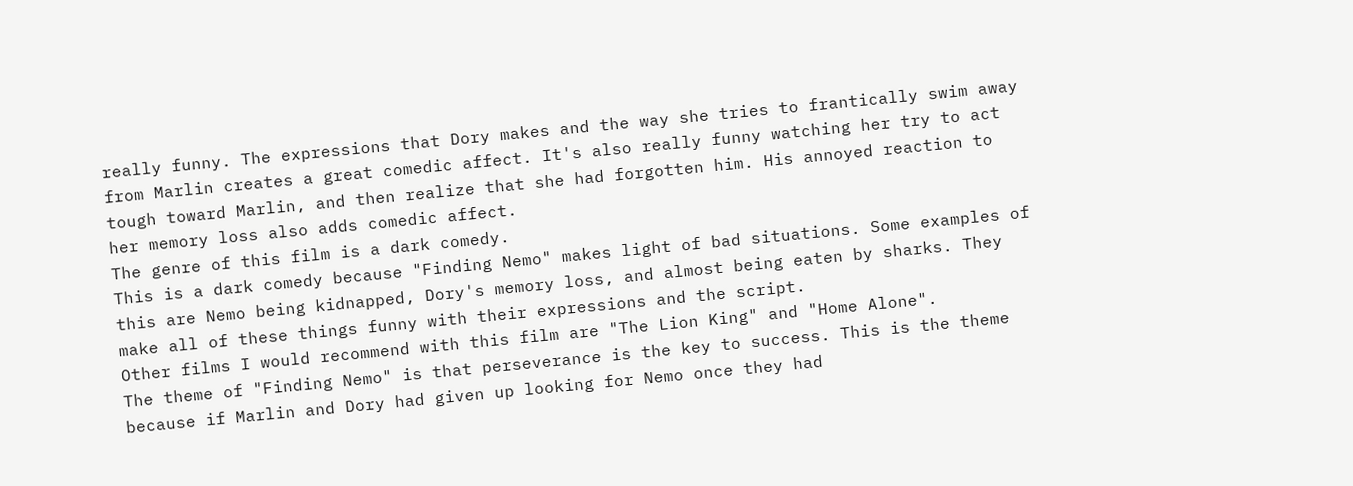really funny. The expressions that Dory makes and the way she tries to frantically swim away from Marlin creates a great comedic affect. It's also really funny watching her try to act tough toward Marlin, and then realize that she had forgotten him. His annoyed reaction to her memory loss also adds comedic affect.
The genre of this film is a dark comedy.
This is a dark comedy because "Finding Nemo" makes light of bad situations. Some examples of this are Nemo being kidnapped, Dory's memory loss, and almost being eaten by sharks. They make all of these things funny with their expressions and the script.
Other films I would recommend with this film are "The Lion King" and "Home Alone".
The theme of "Finding Nemo" is that perseverance is the key to success. This is the theme because if Marlin and Dory had given up looking for Nemo once they had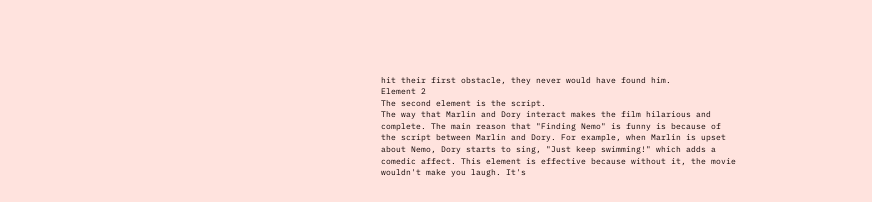hit their first obstacle, they never would have found him.
Element 2
The second element is the script.
The way that Marlin and Dory interact makes the film hilarious and complete. The main reason that "Finding Nemo" is funny is because of the script between Marlin and Dory. For example, when Marlin is upset about Nemo, Dory starts to sing, "Just keep swimming!" which adds a comedic affect. This element is effective because without it, the movie wouldn't make you laugh. It's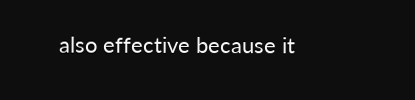also effective because it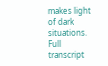makes light of dark situations.
Full transcript